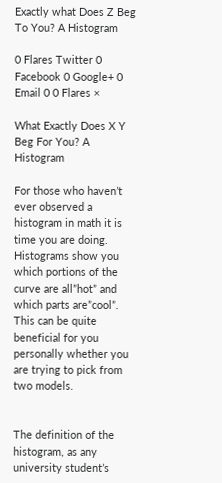Exactly what Does Z Beg To You? A Histogram

0 Flares Twitter 0 Facebook 0 Google+ 0 Email 0 0 Flares ×

What Exactly Does X Y Beg For You? A Histogram

For those who haven’t ever observed a histogram in math it is time you are doing. Histograms show you which portions of the curve are all”hot” and which parts are”cool”. This can be quite beneficial for you personally whether you are trying to pick from two models.


The definition of the histogram, as any university student’s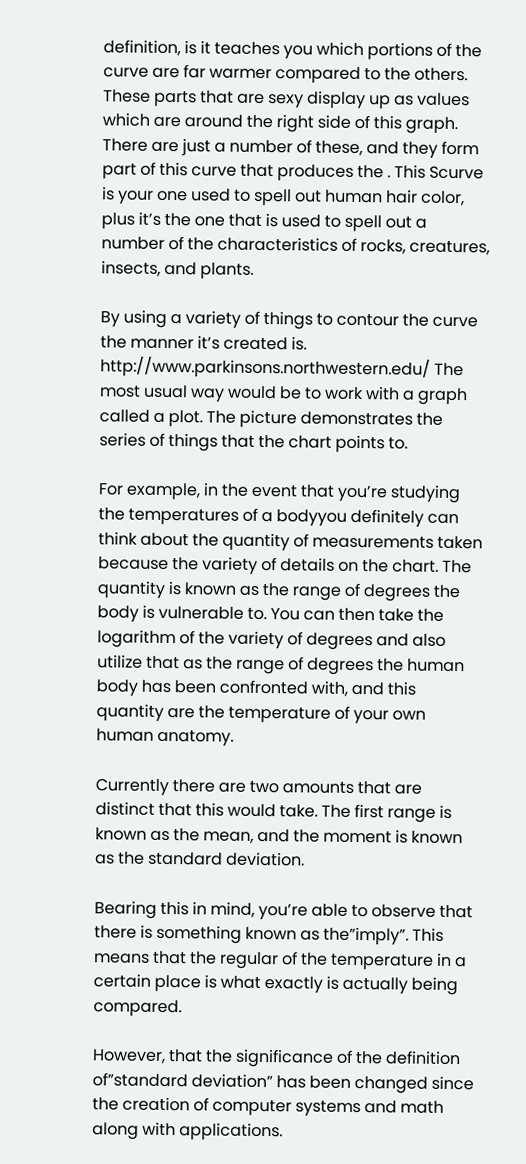definition, is it teaches you which portions of the curve are far warmer compared to the others. These parts that are sexy display up as values which are around the right side of this graph. There are just a number of these, and they form part of this curve that produces the . This Scurve is your one used to spell out human hair color, plus it’s the one that is used to spell out a number of the characteristics of rocks, creatures, insects, and plants.

By using a variety of things to contour the curve the manner it’s created is. http://www.parkinsons.northwestern.edu/ The most usual way would be to work with a graph called a plot. The picture demonstrates the series of things that the chart points to.

For example, in the event that you’re studying the temperatures of a bodyyou definitely can think about the quantity of measurements taken because the variety of details on the chart. The quantity is known as the range of degrees the body is vulnerable to. You can then take the logarithm of the variety of degrees and also utilize that as the range of degrees the human body has been confronted with, and this quantity are the temperature of your own human anatomy.

Currently there are two amounts that are distinct that this would take. The first range is known as the mean, and the moment is known as the standard deviation.

Bearing this in mind, you’re able to observe that there is something known as the”imply”. This means that the regular of the temperature in a certain place is what exactly is actually being compared.

However, that the significance of the definition of”standard deviation” has been changed since the creation of computer systems and math along with applications.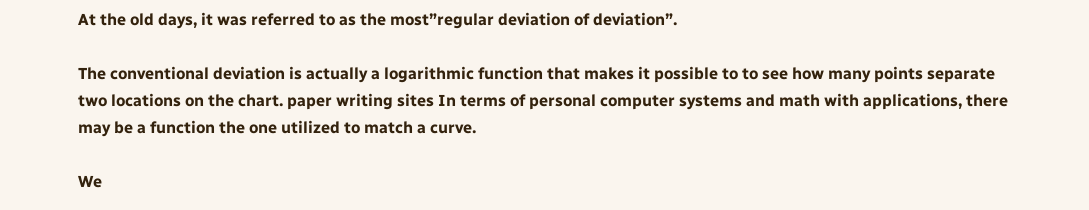At the old days, it was referred to as the most”regular deviation of deviation”.

The conventional deviation is actually a logarithmic function that makes it possible to to see how many points separate two locations on the chart. paper writing sites In terms of personal computer systems and math with applications, there may be a function the one utilized to match a curve.

We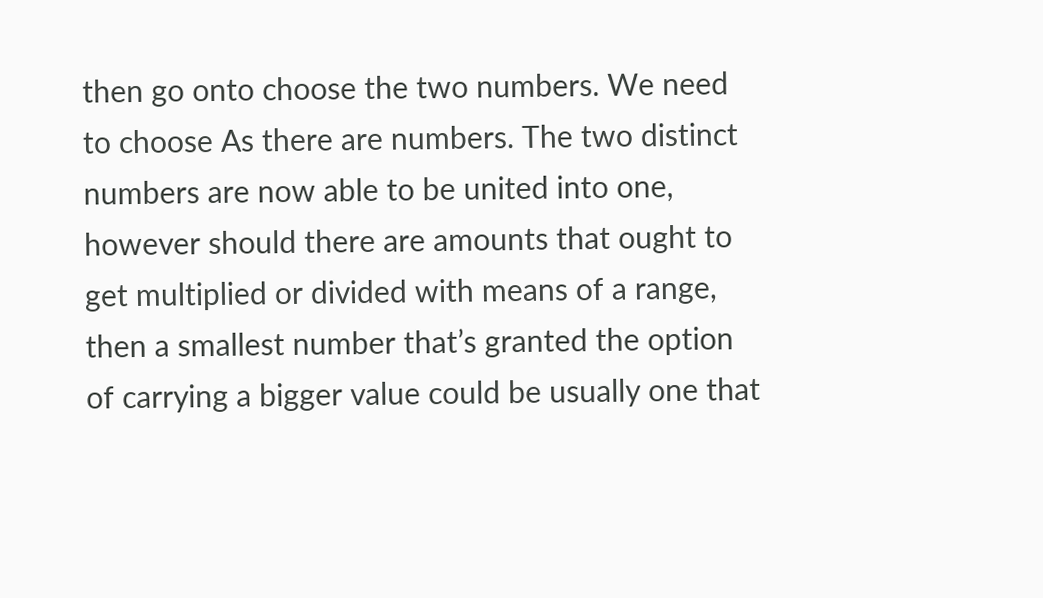then go onto choose the two numbers. We need to choose As there are numbers. The two distinct numbers are now able to be united into one, however should there are amounts that ought to get multiplied or divided with means of a range, then a smallest number that’s granted the option of carrying a bigger value could be usually one that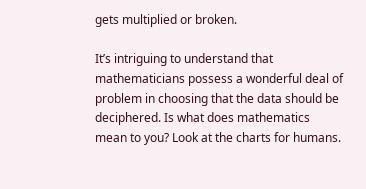gets multiplied or broken.

It’s intriguing to understand that mathematicians possess a wonderful deal of problem in choosing that the data should be deciphered. Is what does mathematics mean to you? Look at the charts for humans.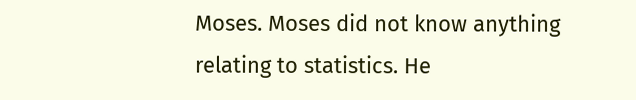Moses. Moses did not know anything relating to statistics. He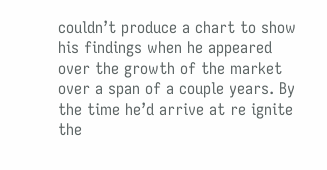couldn’t produce a chart to show his findings when he appeared over the growth of the market over a span of a couple years. By the time he’d arrive at re ignite the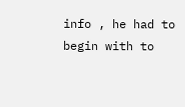info , he had to begin with to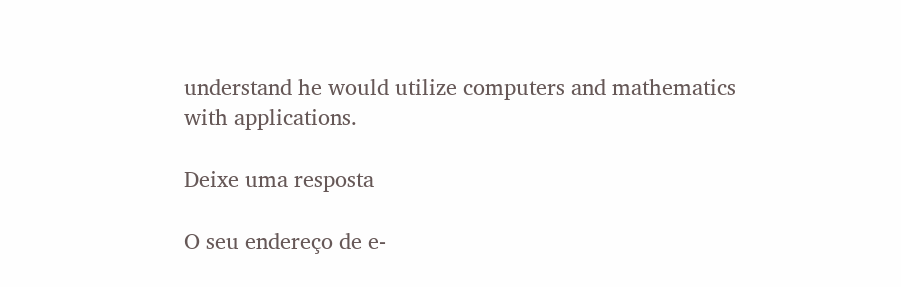understand he would utilize computers and mathematics with applications.

Deixe uma resposta

O seu endereço de e-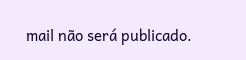mail não será publicado.